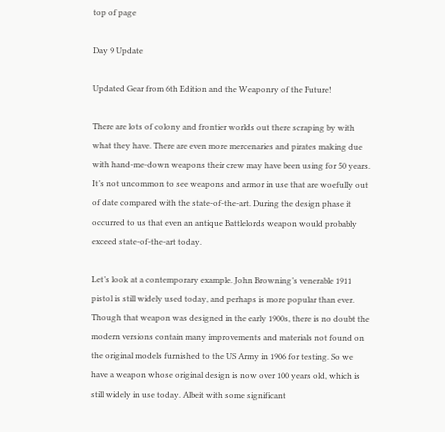top of page

Day 9 Update

Updated Gear from 6th Edition and the Weaponry of the Future!

There are lots of colony and frontier worlds out there scraping by with what they have. There are even more mercenaries and pirates making due with hand-me-down weapons their crew may have been using for 50 years. It’s not uncommon to see weapons and armor in use that are woefully out of date compared with the state-of-the-art. During the design phase it occurred to us that even an antique Battlelords weapon would probably exceed state-of-the-art today.

Let’s look at a contemporary example. John Browning’s venerable 1911 pistol is still widely used today, and perhaps is more popular than ever. Though that weapon was designed in the early 1900s, there is no doubt the modern versions contain many improvements and materials not found on the original models furnished to the US Army in 1906 for testing. So we have a weapon whose original design is now over 100 years old, which is still widely in use today. Albeit with some significant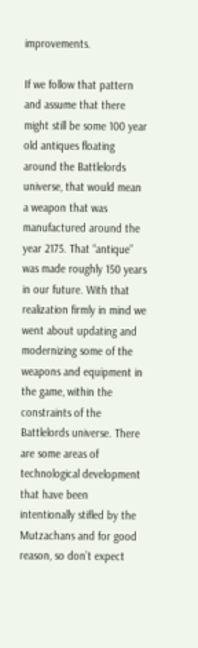improvements.

If we follow that pattern and assume that there might still be some 100 year old antiques floating around the Battlelords universe, that would mean a weapon that was manufactured around the year 2175. That “antique” was made roughly 150 years in our future. With that realization firmly in mind we went about updating and modernizing some of the weapons and equipment in the game, within the constraints of the Battlelords universe. There are some areas of technological development that have been intentionally stifled by the Mutzachans and for good reason, so don’t expect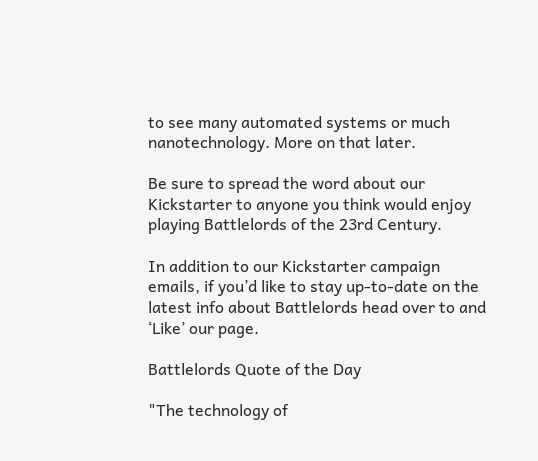to see many automated systems or much nanotechnology. More on that later.

Be sure to spread the word about our Kickstarter to anyone you think would enjoy playing Battlelords of the 23rd Century.

In addition to our Kickstarter campaign emails, if you’d like to stay up-to-date on the latest info about Battlelords head over to and ‘Like’ our page.

Battlelords Quote of the Day

"The technology of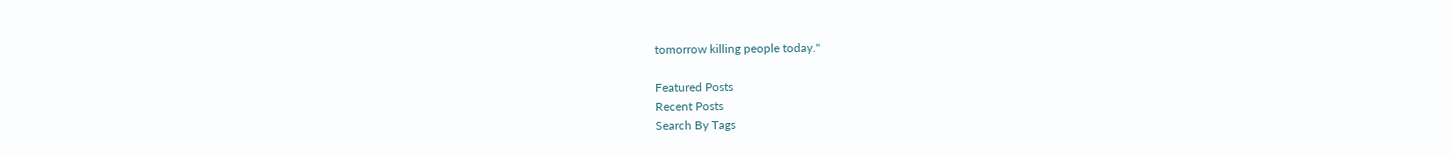tomorrow killing people today."

Featured Posts
Recent Posts
Search By Tags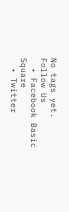No tags yet.
Follow Us
  • Facebook Basic Square
  • Twitter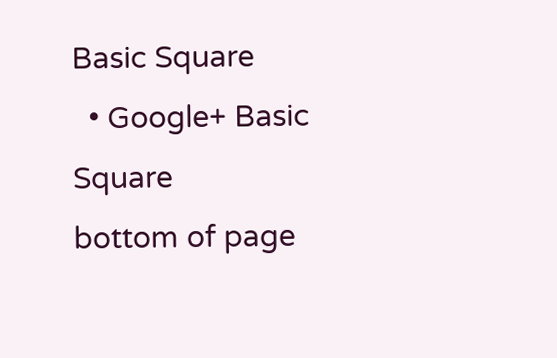Basic Square
  • Google+ Basic Square
bottom of page